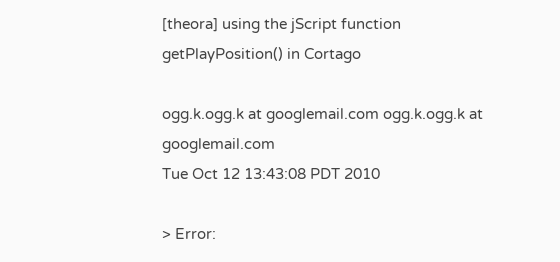[theora] using the jScript function getPlayPosition() in Cortago

ogg.k.ogg.k at googlemail.com ogg.k.ogg.k at googlemail.com
Tue Oct 12 13:43:08 PDT 2010

> Error: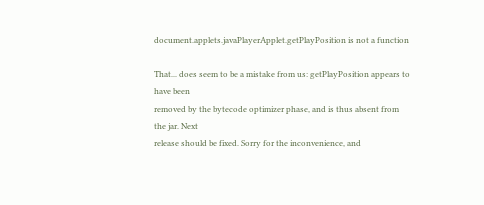document.applets.javaPlayerApplet.getPlayPosition is not a function

That... does seem to be a mistake from us: getPlayPosition appears to have been
removed by the bytecode optimizer phase, and is thus absent from the jar. Next
release should be fixed. Sorry for the inconvenience, and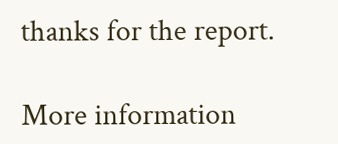thanks for the report.

More information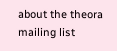about the theora mailing list